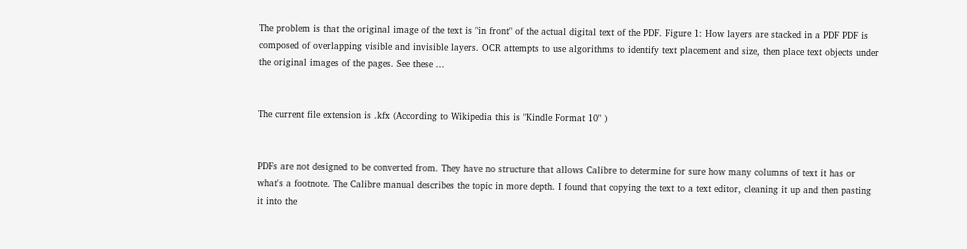The problem is that the original image of the text is "in front" of the actual digital text of the PDF. Figure 1: How layers are stacked in a PDF PDF is composed of overlapping visible and invisible layers. OCR attempts to use algorithms to identify text placement and size, then place text objects under the original images of the pages. See these ...


The current file extension is .kfx (According to Wikipedia this is "Kindle Format 10" )


PDFs are not designed to be converted from. They have no structure that allows Calibre to determine for sure how many columns of text it has or what's a footnote. The Calibre manual describes the topic in more depth. I found that copying the text to a text editor, cleaning it up and then pasting it into the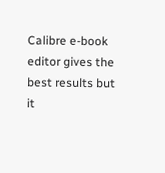Calibre e-book editor gives the best results but it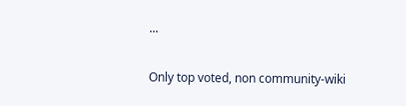...

Only top voted, non community-wiki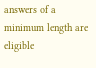answers of a minimum length are eligible